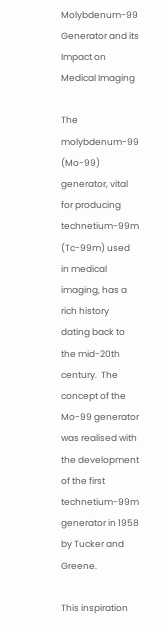Molybdenum-99 Generator and its Impact on Medical Imaging

The molybdenum-99 (Mo-99) generator, vital for producing technetium-99m (Tc-99m) used in medical imaging, has a rich history dating back to the mid-20th century.  The concept of the Mo-99 generator was realised with the development of the first technetium-99m generator in 1958 by Tucker and Greene.

This inspiration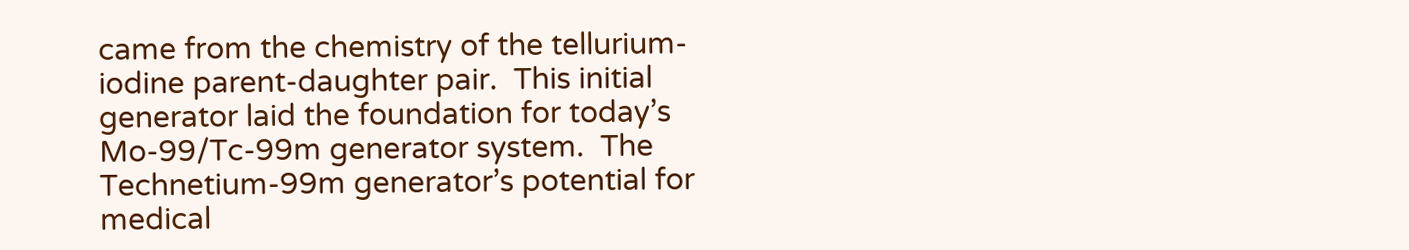came from the chemistry of the tellurium-iodine parent-daughter pair.  This initial generator laid the foundation for today’s Mo-99/Tc-99m generator system.  The Technetium-99m generator’s potential for medical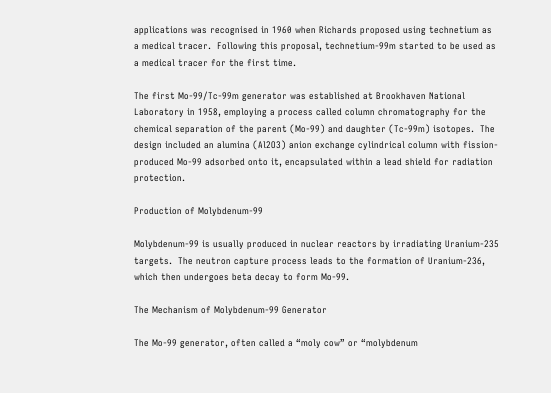applications was recognised in 1960 when Richards proposed using technetium as a medical tracer.  Following this proposal, technetium-99m started to be used as a medical tracer for the first time.

The first Mo-99/Tc-99m generator was established at Brookhaven National Laboratory in 1958, employing a process called column chromatography for the chemical separation of the parent (Mo-99) and daughter (Tc-99m) isotopes.  The design included an alumina (Al2O3) anion exchange cylindrical column with fission-produced Mo-99 adsorbed onto it, encapsulated within a lead shield for radiation protection.

Production of Molybdenum-99

Molybdenum-99 is usually produced in nuclear reactors by irradiating Uranium-235 targets.  The neutron capture process leads to the formation of Uranium-236, which then undergoes beta decay to form Mo-99.

The Mechanism of Molybdenum-99 Generator

The Mo-99 generator, often called a “moly cow” or “molybdenum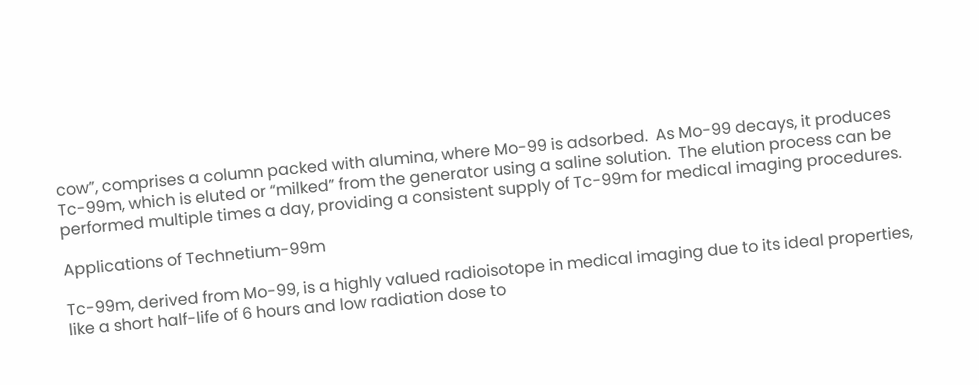cow”, comprises a column packed with alumina, where Mo-99 is adsorbed.  As Mo-99 decays, it produces Tc-99m, which is eluted or “milked” from the generator using a saline solution.  The elution process can be performed multiple times a day, providing a consistent supply of Tc-99m for medical imaging procedures.

Applications of Technetium-99m

Tc-99m, derived from Mo-99, is a highly valued radioisotope in medical imaging due to its ideal properties, like a short half-life of 6 hours and low radiation dose to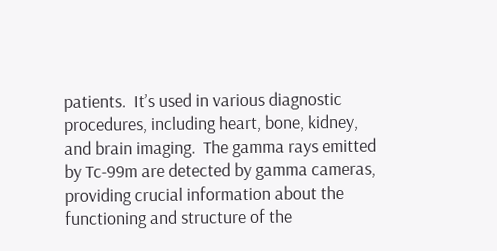patients.  It’s used in various diagnostic procedures, including heart, bone, kidney, and brain imaging.  The gamma rays emitted by Tc-99m are detected by gamma cameras, providing crucial information about the functioning and structure of the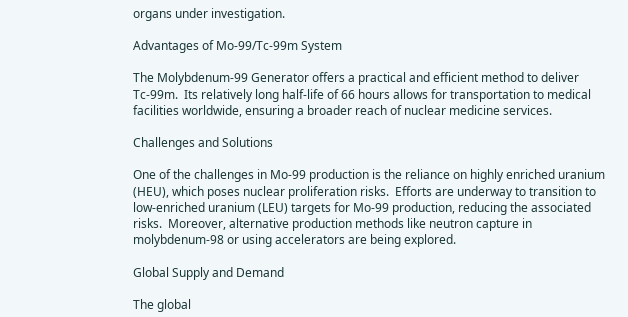organs under investigation.

Advantages of Mo-99/Tc-99m System

The Molybdenum-99 Generator offers a practical and efficient method to deliver Tc-99m.  Its relatively long half-life of 66 hours allows for transportation to medical facilities worldwide, ensuring a broader reach of nuclear medicine services.

Challenges and Solutions

One of the challenges in Mo-99 production is the reliance on highly enriched uranium (HEU), which poses nuclear proliferation risks.  Efforts are underway to transition to low-enriched uranium (LEU) targets for Mo-99 production, reducing the associated risks.  Moreover, alternative production methods like neutron capture in molybdenum-98 or using accelerators are being explored.

Global Supply and Demand

The global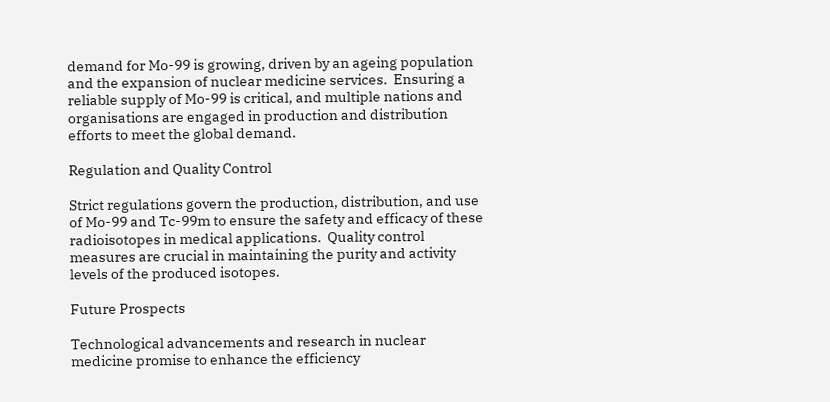demand for Mo-99 is growing, driven by an ageing population and the expansion of nuclear medicine services.  Ensuring a reliable supply of Mo-99 is critical, and multiple nations and organisations are engaged in production and distribution efforts to meet the global demand.

Regulation and Quality Control

Strict regulations govern the production, distribution, and use of Mo-99 and Tc-99m to ensure the safety and efficacy of these radioisotopes in medical applications.  Quality control measures are crucial in maintaining the purity and activity levels of the produced isotopes.

Future Prospects

Technological advancements and research in nuclear medicine promise to enhance the efficiency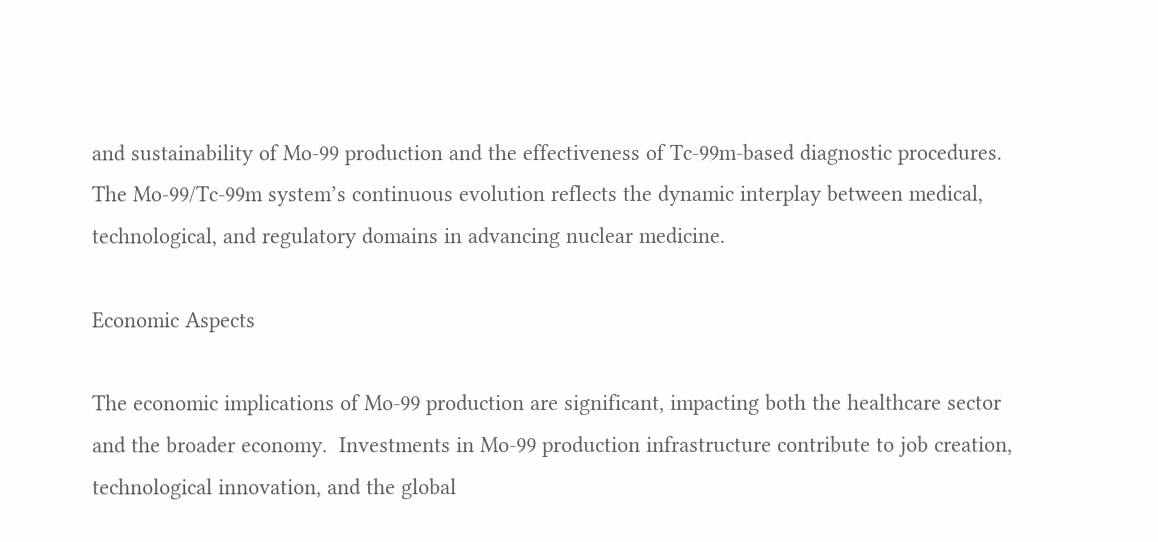and sustainability of Mo-99 production and the effectiveness of Tc-99m-based diagnostic procedures.  The Mo-99/Tc-99m system’s continuous evolution reflects the dynamic interplay between medical, technological, and regulatory domains in advancing nuclear medicine.

Economic Aspects

The economic implications of Mo-99 production are significant, impacting both the healthcare sector and the broader economy.  Investments in Mo-99 production infrastructure contribute to job creation, technological innovation, and the global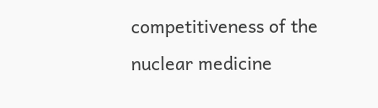competitiveness of the nuclear medicine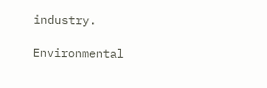industry.

Environmental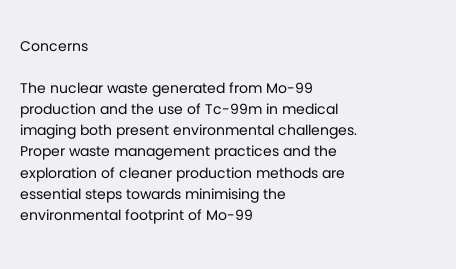Concerns

The nuclear waste generated from Mo-99 production and the use of Tc-99m in medical imaging both present environmental challenges.  Proper waste management practices and the exploration of cleaner production methods are essential steps towards minimising the environmental footprint of Mo-99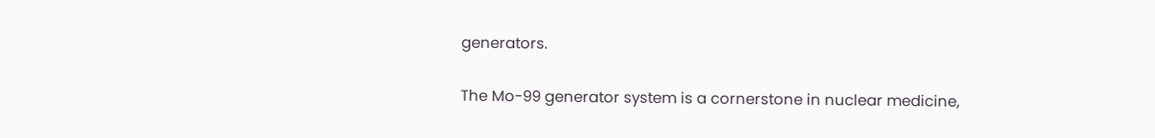generators.

The Mo-99 generator system is a cornerstone in nuclear medicine,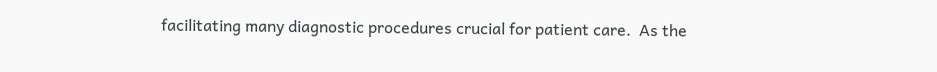facilitating many diagnostic procedures crucial for patient care.  As the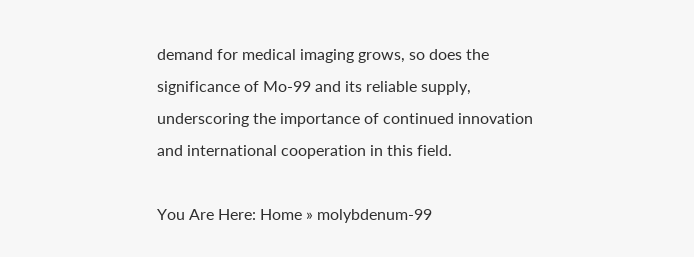demand for medical imaging grows, so does the significance of Mo-99 and its reliable supply, underscoring the importance of continued innovation and international cooperation in this field.

You Are Here: Home » molybdenum-99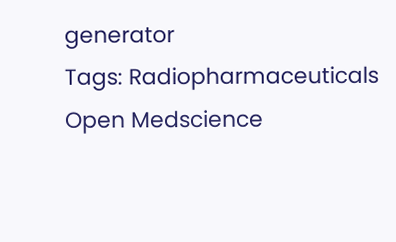generator
Tags: Radiopharmaceuticals
Open Medscience